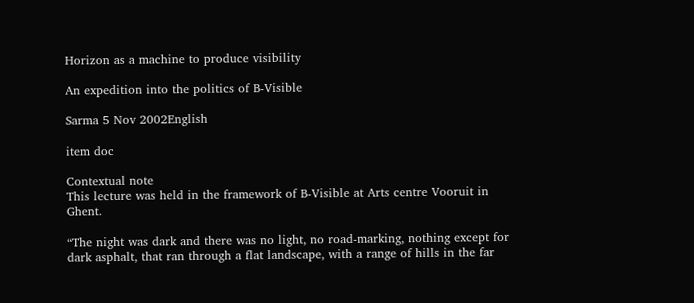Horizon as a machine to produce visibility

An expedition into the politics of B-Visible

Sarma 5 Nov 2002English

item doc

Contextual note
This lecture was held in the framework of B-Visible at Arts centre Vooruit in Ghent.

“The night was dark and there was no light, no road-marking, nothing except for dark asphalt, that ran through a flat landscape, with a range of hills in the far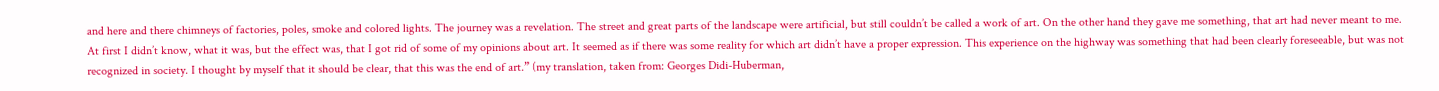and here and there chimneys of factories, poles, smoke and colored lights. The journey was a revelation. The street and great parts of the landscape were artificial, but still couldn’t be called a work of art. On the other hand they gave me something, that art had never meant to me. At first I didn’t know, what it was, but the effect was, that I got rid of some of my opinions about art. It seemed as if there was some reality for which art didn’t have a proper expression. This experience on the highway was something that had been clearly foreseeable, but was not recognized in society. I thought by myself that it should be clear, that this was the end of art.” (my translation, taken from: Georges Didi-Huberman,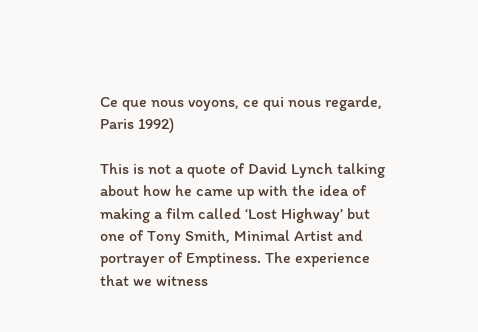Ce que nous voyons, ce qui nous regarde, Paris 1992)

This is not a quote of David Lynch talking about how he came up with the idea of making a film called ‘Lost Highway’ but one of Tony Smith, Minimal Artist and portrayer of Emptiness. The experience that we witness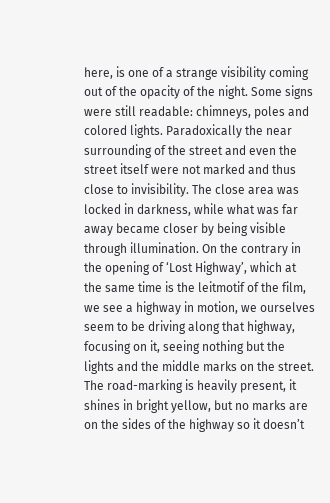here, is one of a strange visibility coming out of the opacity of the night. Some signs were still readable: chimneys, poles and colored lights. Paradoxically the near surrounding of the street and even the street itself were not marked and thus close to invisibility. The close area was locked in darkness, while what was far away became closer by being visible through illumination. On the contrary in the opening of ‘Lost Highway’, which at the same time is the leitmotif of the film, we see a highway in motion, we ourselves seem to be driving along that highway, focusing on it, seeing nothing but the lights and the middle marks on the street. The road-marking is heavily present, it shines in bright yellow, but no marks are on the sides of the highway so it doesn’t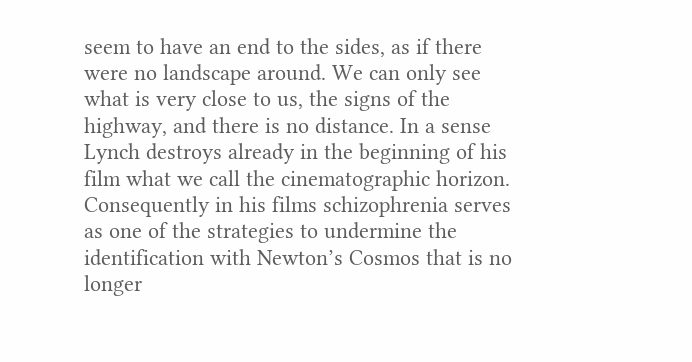seem to have an end to the sides, as if there were no landscape around. We can only see what is very close to us, the signs of the highway, and there is no distance. In a sense Lynch destroys already in the beginning of his film what we call the cinematographic horizon. Consequently in his films schizophrenia serves as one of the strategies to undermine the identification with Newton’s Cosmos that is no longer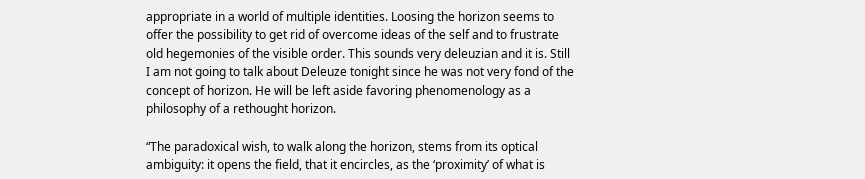appropriate in a world of multiple identities. Loosing the horizon seems to offer the possibility to get rid of overcome ideas of the self and to frustrate old hegemonies of the visible order. This sounds very deleuzian and it is. Still I am not going to talk about Deleuze tonight since he was not very fond of the concept of horizon. He will be left aside favoring phenomenology as a philosophy of a rethought horizon.

“The paradoxical wish, to walk along the horizon, stems from its optical ambiguity: it opens the field, that it encircles, as the ‘proximity’ of what is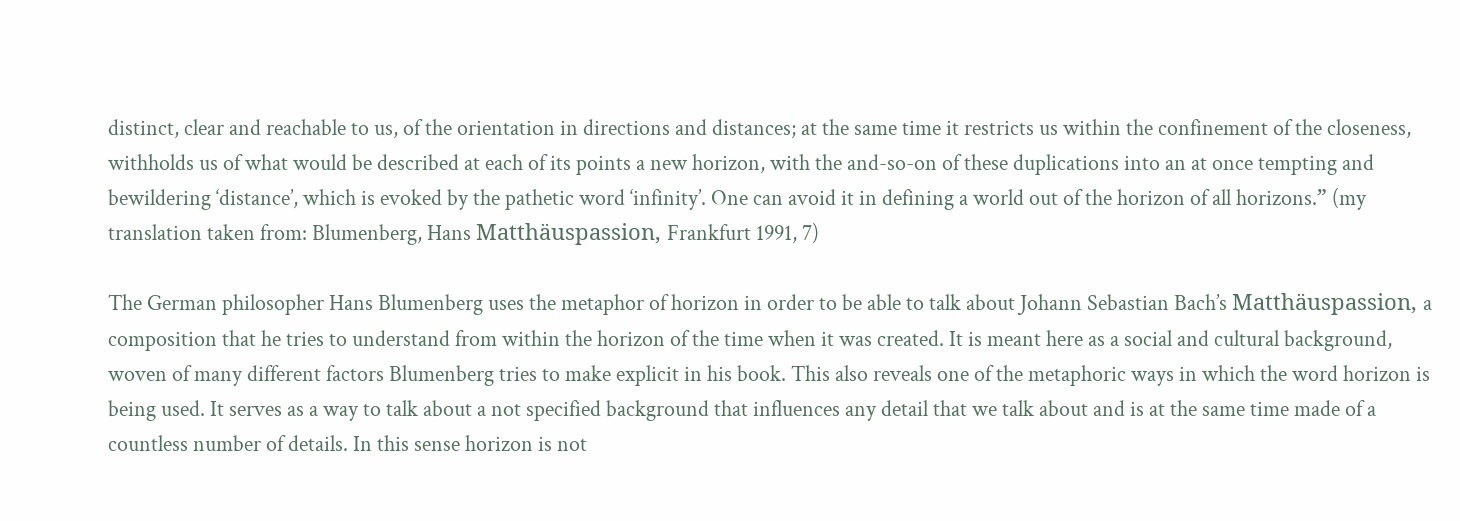distinct, clear and reachable to us, of the orientation in directions and distances; at the same time it restricts us within the confinement of the closeness, withholds us of what would be described at each of its points a new horizon, with the and-so-on of these duplications into an at once tempting and bewildering ‘distance’, which is evoked by the pathetic word ‘infinity’. One can avoid it in defining a world out of the horizon of all horizons.” (my translation taken from: Blumenberg, Hans Matthäuspassion, Frankfurt 1991, 7)

The German philosopher Hans Blumenberg uses the metaphor of horizon in order to be able to talk about Johann Sebastian Bach’s Matthäuspassion, a composition that he tries to understand from within the horizon of the time when it was created. It is meant here as a social and cultural background, woven of many different factors Blumenberg tries to make explicit in his book. This also reveals one of the metaphoric ways in which the word horizon is being used. It serves as a way to talk about a not specified background that influences any detail that we talk about and is at the same time made of a countless number of details. In this sense horizon is not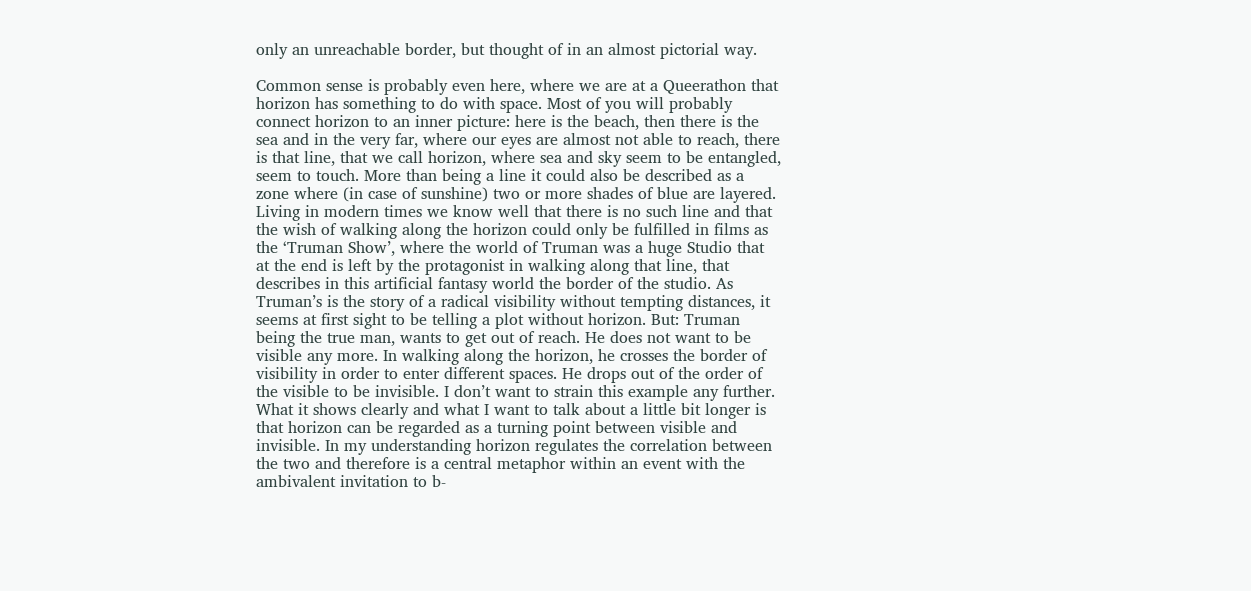only an unreachable border, but thought of in an almost pictorial way.

Common sense is probably even here, where we are at a Queerathon that horizon has something to do with space. Most of you will probably connect horizon to an inner picture: here is the beach, then there is the sea and in the very far, where our eyes are almost not able to reach, there is that line, that we call horizon, where sea and sky seem to be entangled, seem to touch. More than being a line it could also be described as a zone where (in case of sunshine) two or more shades of blue are layered. Living in modern times we know well that there is no such line and that the wish of walking along the horizon could only be fulfilled in films as the ‘Truman Show’, where the world of Truman was a huge Studio that at the end is left by the protagonist in walking along that line, that describes in this artificial fantasy world the border of the studio. As Truman’s is the story of a radical visibility without tempting distances, it seems at first sight to be telling a plot without horizon. But: Truman being the true man, wants to get out of reach. He does not want to be visible any more. In walking along the horizon, he crosses the border of visibility in order to enter different spaces. He drops out of the order of the visible to be invisible. I don’t want to strain this example any further. What it shows clearly and what I want to talk about a little bit longer is that horizon can be regarded as a turning point between visible and invisible. In my understanding horizon regulates the correlation between the two and therefore is a central metaphor within an event with the ambivalent invitation to b-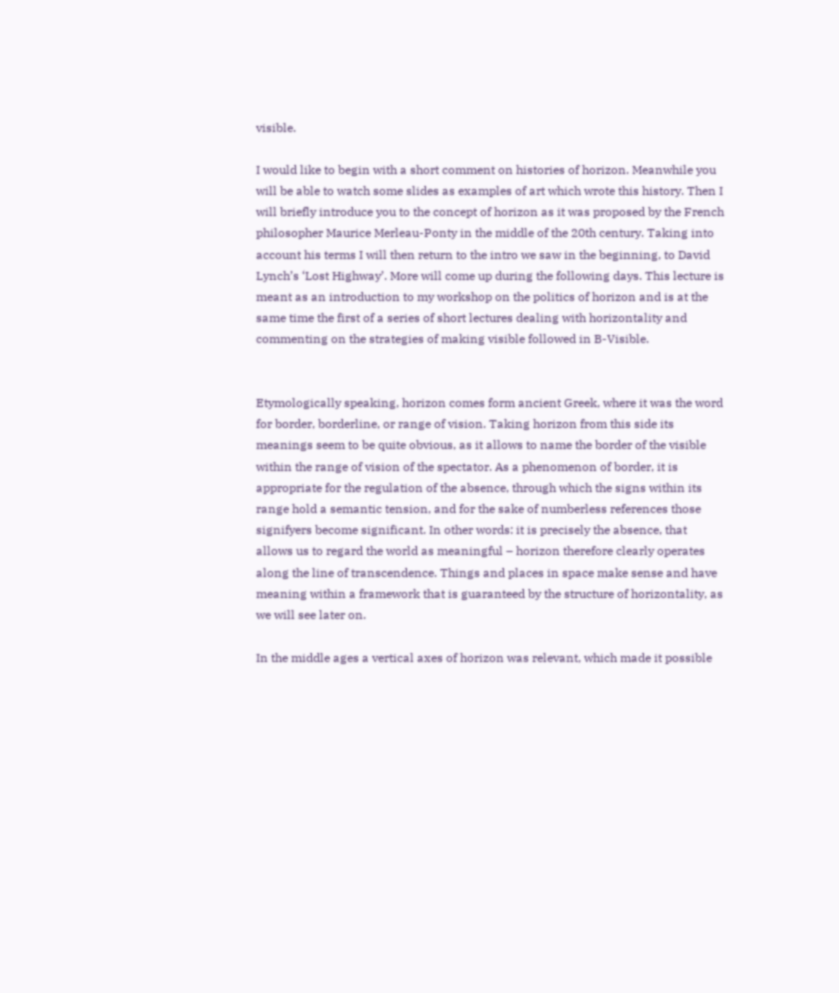visible.

I would like to begin with a short comment on histories of horizon. Meanwhile you will be able to watch some slides as examples of art which wrote this history. Then I will briefly introduce you to the concept of horizon as it was proposed by the French philosopher Maurice Merleau-Ponty in the middle of the 20th century. Taking into account his terms I will then return to the intro we saw in the beginning, to David Lynch’s ‘Lost Highway’. More will come up during the following days. This lecture is meant as an introduction to my workshop on the politics of horizon and is at the same time the first of a series of short lectures dealing with horizontality and commenting on the strategies of making visible followed in B-Visible.


Etymologically speaking, horizon comes form ancient Greek, where it was the word for border, borderline, or range of vision. Taking horizon from this side its meanings seem to be quite obvious, as it allows to name the border of the visible within the range of vision of the spectator. As a phenomenon of border, it is appropriate for the regulation of the absence, through which the signs within its range hold a semantic tension, and for the sake of numberless references those signifyers become significant. In other words: it is precisely the absence, that allows us to regard the world as meaningful – horizon therefore clearly operates along the line of transcendence. Things and places in space make sense and have meaning within a framework that is guaranteed by the structure of horizontality, as we will see later on.

In the middle ages a vertical axes of horizon was relevant, which made it possible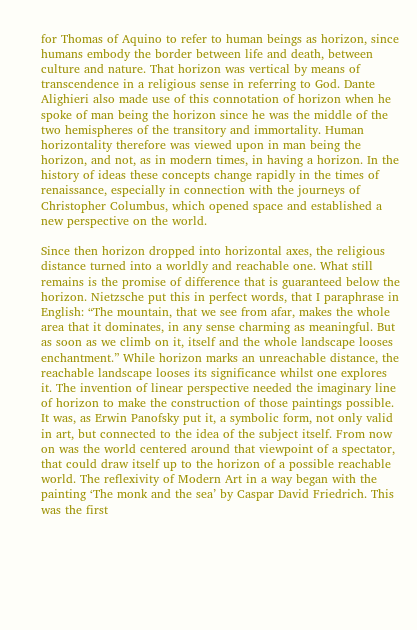for Thomas of Aquino to refer to human beings as horizon, since humans embody the border between life and death, between culture and nature. That horizon was vertical by means of transcendence in a religious sense in referring to God. Dante Alighieri also made use of this connotation of horizon when he spoke of man being the horizon since he was the middle of the two hemispheres of the transitory and immortality. Human horizontality therefore was viewed upon in man being the horizon, and not, as in modern times, in having a horizon. In the history of ideas these concepts change rapidly in the times of renaissance, especially in connection with the journeys of Christopher Columbus, which opened space and established a new perspective on the world.

Since then horizon dropped into horizontal axes, the religious distance turned into a worldly and reachable one. What still remains is the promise of difference that is guaranteed below the horizon. Nietzsche put this in perfect words, that I paraphrase in English: “The mountain, that we see from afar, makes the whole area that it dominates, in any sense charming as meaningful. But as soon as we climb on it, itself and the whole landscape looses enchantment.” While horizon marks an unreachable distance, the reachable landscape looses its significance whilst one explores it. The invention of linear perspective needed the imaginary line of horizon to make the construction of those paintings possible. It was, as Erwin Panofsky put it, a symbolic form, not only valid in art, but connected to the idea of the subject itself. From now on was the world centered around that viewpoint of a spectator, that could draw itself up to the horizon of a possible reachable world. The reflexivity of Modern Art in a way began with the painting ‘The monk and the sea’ by Caspar David Friedrich. This was the first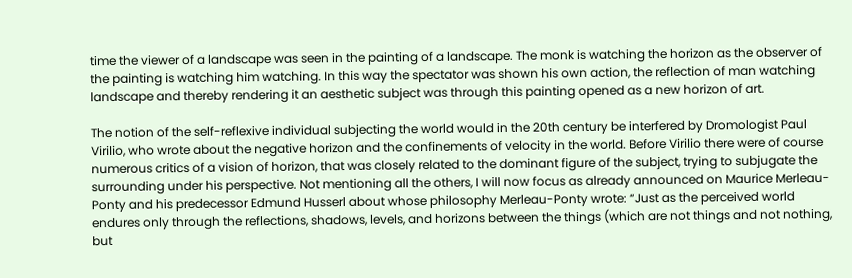time the viewer of a landscape was seen in the painting of a landscape. The monk is watching the horizon as the observer of the painting is watching him watching. In this way the spectator was shown his own action, the reflection of man watching landscape and thereby rendering it an aesthetic subject was through this painting opened as a new horizon of art.

The notion of the self-reflexive individual subjecting the world would in the 20th century be interfered by Dromologist Paul Virilio, who wrote about the negative horizon and the confinements of velocity in the world. Before Virilio there were of course numerous critics of a vision of horizon, that was closely related to the dominant figure of the subject, trying to subjugate the surrounding under his perspective. Not mentioning all the others, I will now focus as already announced on Maurice Merleau-Ponty and his predecessor Edmund Husserl about whose philosophy Merleau-Ponty wrote: “Just as the perceived world endures only through the reflections, shadows, levels, and horizons between the things (which are not things and not nothing, but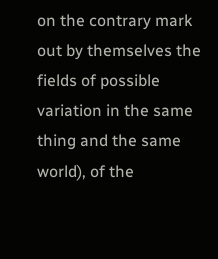on the contrary mark out by themselves the fields of possible variation in the same thing and the same world), of the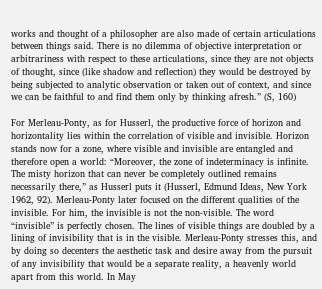works and thought of a philosopher are also made of certain articulations between things said. There is no dilemma of objective interpretation or arbitrariness with respect to these articulations, since they are not objects of thought, since (like shadow and reflection) they would be destroyed by being subjected to analytic observation or taken out of context, and since we can be faithful to and find them only by thinking afresh.” (S, 160)

For Merleau-Ponty, as for Husserl, the productive force of horizon and horizontality lies within the correlation of visible and invisible. Horizon stands now for a zone, where visible and invisible are entangled and therefore open a world: “Moreover, the zone of indeterminacy is infinite. The misty horizon that can never be completely outlined remains necessarily there,” as Husserl puts it (Husserl, Edmund Ideas, New York 1962, 92). Merleau-Ponty later focused on the different qualities of the invisible. For him, the invisible is not the non-visible. The word “invisible” is perfectly chosen. The lines of visible things are doubled by a lining of invisibility that is in the visible. Merleau-Ponty stresses this, and by doing so decenters the aesthetic task and desire away from the pursuit of any invisibility that would be a separate reality, a heavenly world apart from this world. In May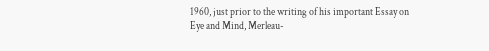1960, just prior to the writing of his important Essay on Eye and Mind, Merleau-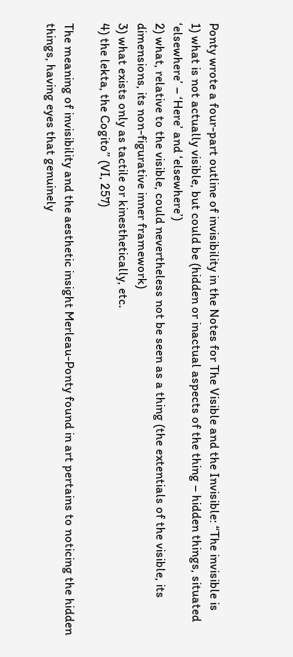Ponty wrote a four-part outline of invisibility in the Notes for The Visible and the Invisible: “The invisible is
1) what is not actually visible, but could be (hidden or inactual aspects of the thing – hidden things, situated ‘elsewhere’ – ‘Here’ and ‘elsewhere’)
2) what, relative to the visible, could nevertheless not be seen as a thing (the extentials of the visible, its dimensions, its non-figurative inner framework)
3) what exists only as tactile or kinesthetically, etc.
4) the lekta, the Cogito” (VI, 257)

The meaning of invisibility and the aesthetic insight Merleau-Ponty found in art pertains to noticing the hidden things, having eyes that genuinely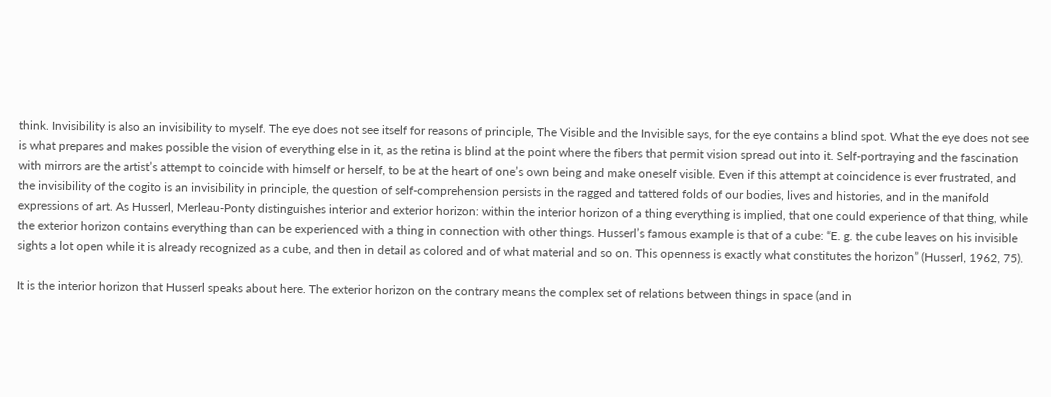think. Invisibility is also an invisibility to myself. The eye does not see itself for reasons of principle, The Visible and the Invisible says, for the eye contains a blind spot. What the eye does not see is what prepares and makes possible the vision of everything else in it, as the retina is blind at the point where the fibers that permit vision spread out into it. Self-portraying and the fascination with mirrors are the artist’s attempt to coincide with himself or herself, to be at the heart of one’s own being and make oneself visible. Even if this attempt at coincidence is ever frustrated, and the invisibility of the cogito is an invisibility in principle, the question of self-comprehension persists in the ragged and tattered folds of our bodies, lives and histories, and in the manifold expressions of art. As Husserl, Merleau-Ponty distinguishes interior and exterior horizon: within the interior horizon of a thing everything is implied, that one could experience of that thing, while the exterior horizon contains everything than can be experienced with a thing in connection with other things. Husserl’s famous example is that of a cube: “E. g. the cube leaves on his invisible sights a lot open while it is already recognized as a cube, and then in detail as colored and of what material and so on. This openness is exactly what constitutes the horizon” (Husserl, 1962, 75).

It is the interior horizon that Husserl speaks about here. The exterior horizon on the contrary means the complex set of relations between things in space (and in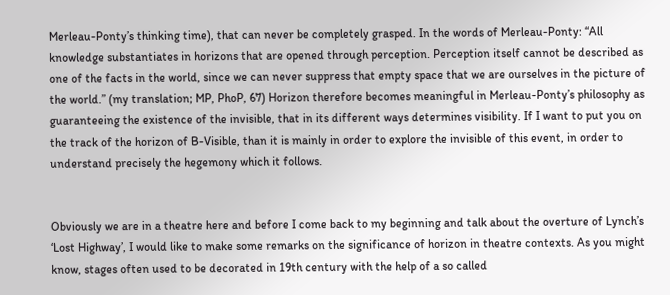Merleau-Ponty’s thinking time), that can never be completely grasped. In the words of Merleau-Ponty: “All knowledge substantiates in horizons that are opened through perception. Perception itself cannot be described as one of the facts in the world, since we can never suppress that empty space that we are ourselves in the picture of the world.” (my translation; MP, PhoP, 67) Horizon therefore becomes meaningful in Merleau-Ponty’s philosophy as guaranteeing the existence of the invisible, that in its different ways determines visibility. If I want to put you on the track of the horizon of B-Visible, than it is mainly in order to explore the invisible of this event, in order to understand precisely the hegemony which it follows.


Obviously we are in a theatre here and before I come back to my beginning and talk about the overture of Lynch’s ‘Lost Highway’, I would like to make some remarks on the significance of horizon in theatre contexts. As you might know, stages often used to be decorated in 19th century with the help of a so called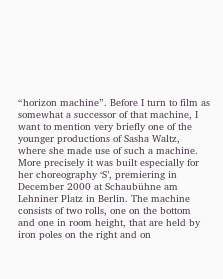“horizon machine”. Before I turn to film as somewhat a successor of that machine, I want to mention very briefly one of the younger productions of Sasha Waltz, where she made use of such a machine. More precisely it was built especially for her choreography ‘S’, premiering in December 2000 at Schaubühne am Lehniner Platz in Berlin. The machine consists of two rolls, one on the bottom and one in room height, that are held by iron poles on the right and on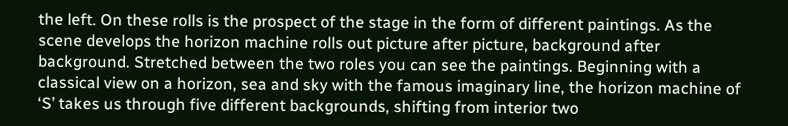the left. On these rolls is the prospect of the stage in the form of different paintings. As the scene develops the horizon machine rolls out picture after picture, background after background. Stretched between the two roles you can see the paintings. Beginning with a classical view on a horizon, sea and sky with the famous imaginary line, the horizon machine of ‘S’ takes us through five different backgrounds, shifting from interior two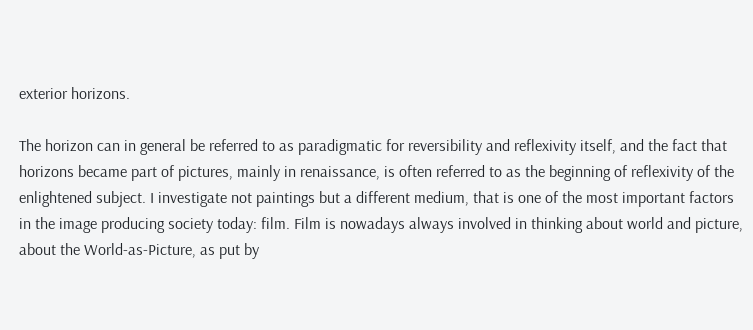exterior horizons.

The horizon can in general be referred to as paradigmatic for reversibility and reflexivity itself, and the fact that horizons became part of pictures, mainly in renaissance, is often referred to as the beginning of reflexivity of the enlightened subject. I investigate not paintings but a different medium, that is one of the most important factors in the image producing society today: film. Film is nowadays always involved in thinking about world and picture, about the World-as-Picture, as put by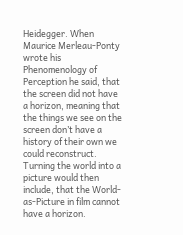Heidegger. When Maurice Merleau-Ponty wrote his Phenomenology of Perception he said, that the screen did not have a horizon, meaning that the things we see on the screen don’t have a history of their own we could reconstruct. Turning the world into a picture would then include, that the World-as-Picture in film cannot have a horizon.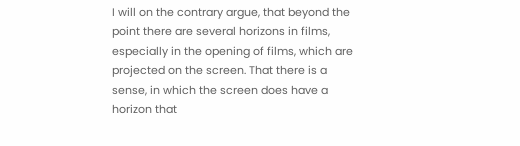I will on the contrary argue, that beyond the point there are several horizons in films, especially in the opening of films, which are projected on the screen. That there is a sense, in which the screen does have a horizon that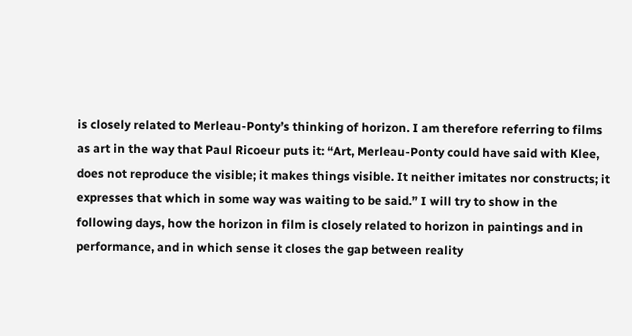is closely related to Merleau-Ponty’s thinking of horizon. I am therefore referring to films as art in the way that Paul Ricoeur puts it: “Art, Merleau-Ponty could have said with Klee, does not reproduce the visible; it makes things visible. It neither imitates nor constructs; it expresses that which in some way was waiting to be said.” I will try to show in the following days, how the horizon in film is closely related to horizon in paintings and in performance, and in which sense it closes the gap between reality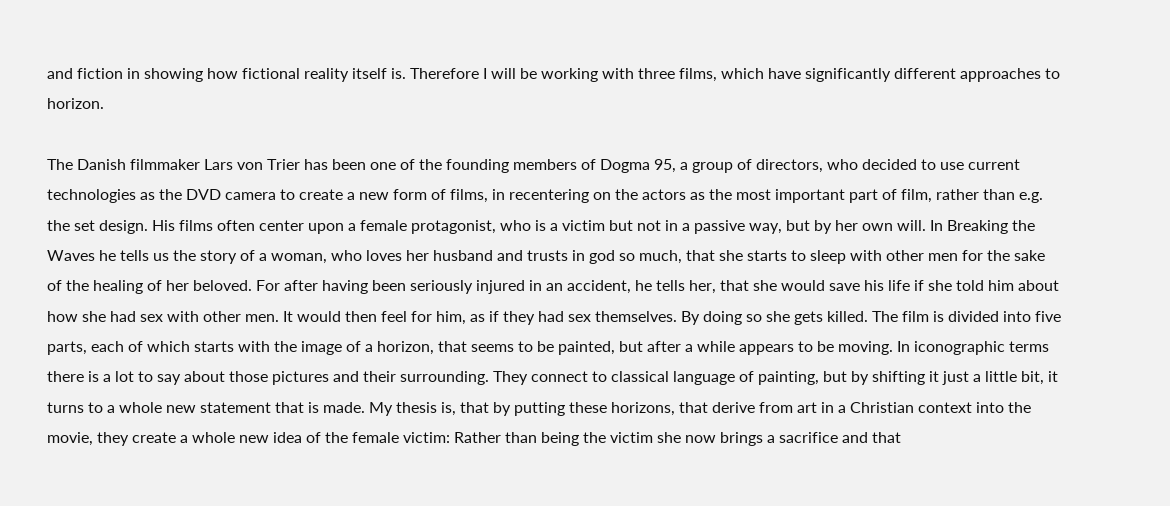and fiction in showing how fictional reality itself is. Therefore I will be working with three films, which have significantly different approaches to horizon.

The Danish filmmaker Lars von Trier has been one of the founding members of Dogma 95, a group of directors, who decided to use current technologies as the DVD camera to create a new form of films, in recentering on the actors as the most important part of film, rather than e.g. the set design. His films often center upon a female protagonist, who is a victim but not in a passive way, but by her own will. In Breaking the Waves he tells us the story of a woman, who loves her husband and trusts in god so much, that she starts to sleep with other men for the sake of the healing of her beloved. For after having been seriously injured in an accident, he tells her, that she would save his life if she told him about how she had sex with other men. It would then feel for him, as if they had sex themselves. By doing so she gets killed. The film is divided into five parts, each of which starts with the image of a horizon, that seems to be painted, but after a while appears to be moving. In iconographic terms there is a lot to say about those pictures and their surrounding. They connect to classical language of painting, but by shifting it just a little bit, it turns to a whole new statement that is made. My thesis is, that by putting these horizons, that derive from art in a Christian context into the movie, they create a whole new idea of the female victim: Rather than being the victim she now brings a sacrifice and that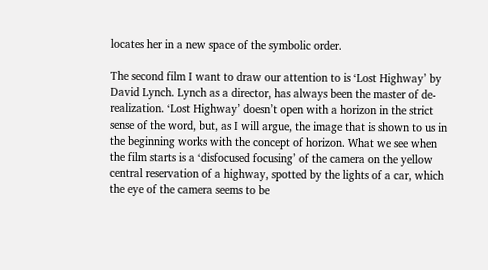locates her in a new space of the symbolic order.

The second film I want to draw our attention to is ‘Lost Highway’ by David Lynch. Lynch as a director, has always been the master of de-realization. ‘Lost Highway’ doesn’t open with a horizon in the strict sense of the word, but, as I will argue, the image that is shown to us in the beginning works with the concept of horizon. What we see when the film starts is a ‘disfocused focusing’ of the camera on the yellow central reservation of a highway, spotted by the lights of a car, which the eye of the camera seems to be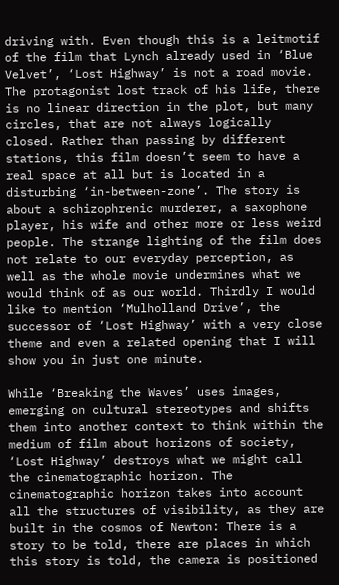driving with. Even though this is a leitmotif of the film that Lynch already used in ‘Blue Velvet’, ‘Lost Highway’ is not a road movie. The protagonist lost track of his life, there is no linear direction in the plot, but many circles, that are not always logically closed. Rather than passing by different stations, this film doesn’t seem to have a real space at all but is located in a disturbing ‘in-between-zone’. The story is about a schizophrenic murderer, a saxophone player, his wife and other more or less weird people. The strange lighting of the film does not relate to our everyday perception, as well as the whole movie undermines what we would think of as our world. Thirdly I would like to mention ‘Mulholland Drive’, the successor of ‘Lost Highway’ with a very close theme and even a related opening that I will show you in just one minute.

While ‘Breaking the Waves’ uses images, emerging on cultural stereotypes and shifts them into another context to think within the medium of film about horizons of society, ‘Lost Highway’ destroys what we might call the cinematographic horizon. The cinematographic horizon takes into account all the structures of visibility, as they are built in the cosmos of Newton: There is a story to be told, there are places in which this story is told, the camera is positioned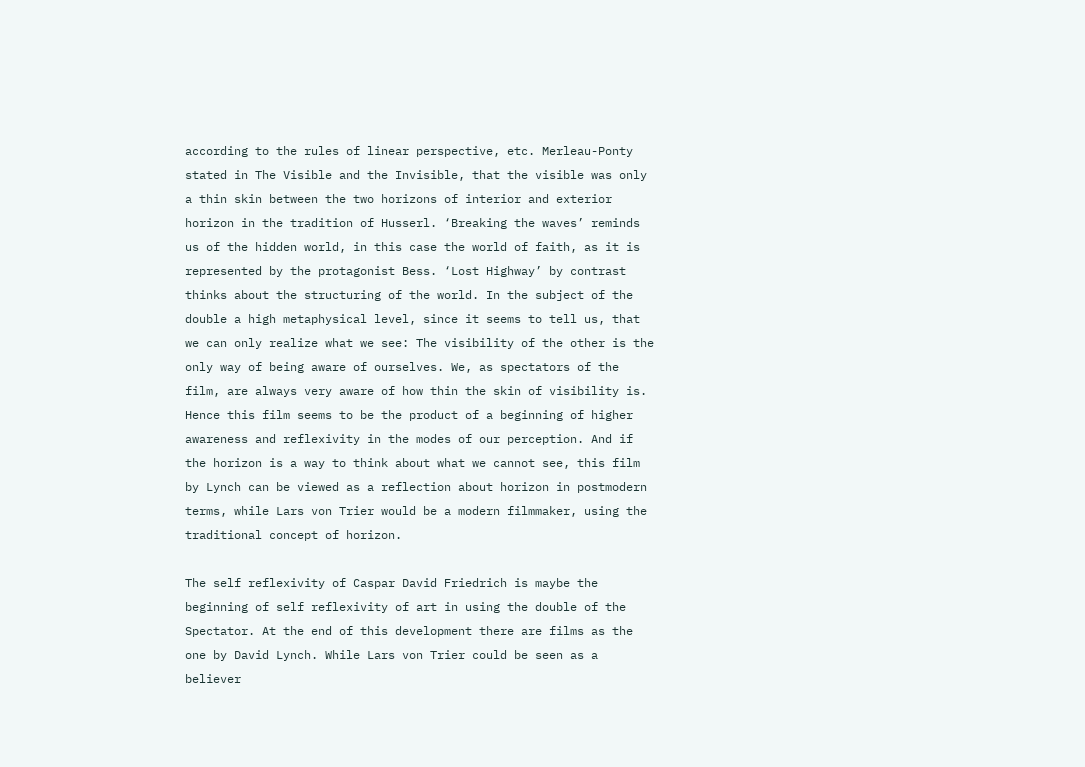according to the rules of linear perspective, etc. Merleau-Ponty stated in The Visible and the Invisible, that the visible was only a thin skin between the two horizons of interior and exterior horizon in the tradition of Husserl. ‘Breaking the waves’ reminds us of the hidden world, in this case the world of faith, as it is represented by the protagonist Bess. ‘Lost Highway’ by contrast thinks about the structuring of the world. In the subject of the double a high metaphysical level, since it seems to tell us, that we can only realize what we see: The visibility of the other is the only way of being aware of ourselves. We, as spectators of the film, are always very aware of how thin the skin of visibility is. Hence this film seems to be the product of a beginning of higher awareness and reflexivity in the modes of our perception. And if the horizon is a way to think about what we cannot see, this film by Lynch can be viewed as a reflection about horizon in postmodern terms, while Lars von Trier would be a modern filmmaker, using the traditional concept of horizon.

The self reflexivity of Caspar David Friedrich is maybe the beginning of self reflexivity of art in using the double of the Spectator. At the end of this development there are films as the one by David Lynch. While Lars von Trier could be seen as a believer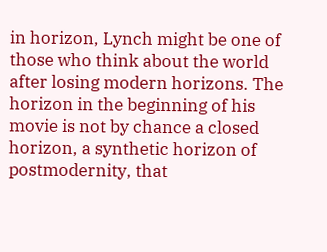in horizon, Lynch might be one of those who think about the world after losing modern horizons. The horizon in the beginning of his movie is not by chance a closed horizon, a synthetic horizon of postmodernity, that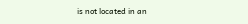is not located in an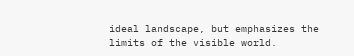ideal landscape, but emphasizes the limits of the visible world.